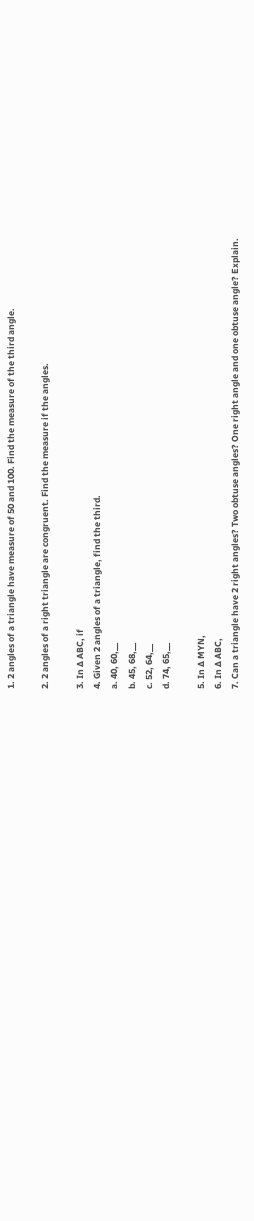1. 2 angles of a triangle have measure of 50 and 100. Find the measure of the third angle.

2. 2 angles of a right triangle are congruent. Find the measure if the angles.

3. In ∆ ABC, if
4. Given 2 angles of a triangle, find the third.
a. 40, 60,__
b. 45, 68,__
c. 52, 64,__
d. 74, 65,__

5. In ∆ MYN,
6. In ∆ ABC,
7. Can a triangle have 2 right angles? Two obtuse angles? One right angle and one obtuse angle? Explain.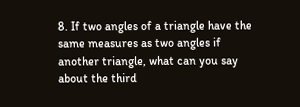8. If two angles of a triangle have the same measures as two angles if another triangle, what can you say about the third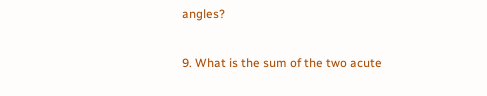angles?

9. What is the sum of the two acute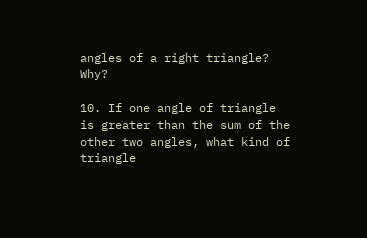angles of a right triangle? Why?

10. If one angle of triangle is greater than the sum of the other two angles, what kind of triangle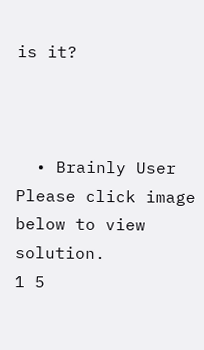is it?



  • Brainly User
Please click image below to view solution.
1 5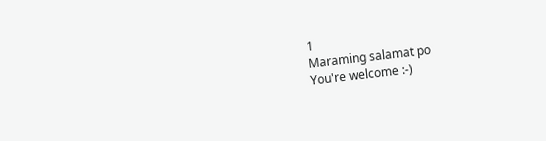1
Maraming salamat po
You're welcome :-)